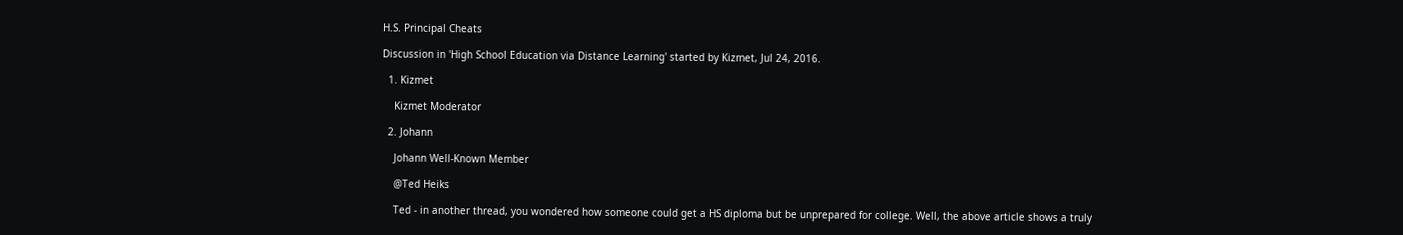H.S. Principal Cheats

Discussion in 'High School Education via Distance Learning' started by Kizmet, Jul 24, 2016.

  1. Kizmet

    Kizmet Moderator

  2. Johann

    Johann Well-Known Member

    @Ted Heiks

    Ted - in another thread, you wondered how someone could get a HS diploma but be unprepared for college. Well, the above article shows a truly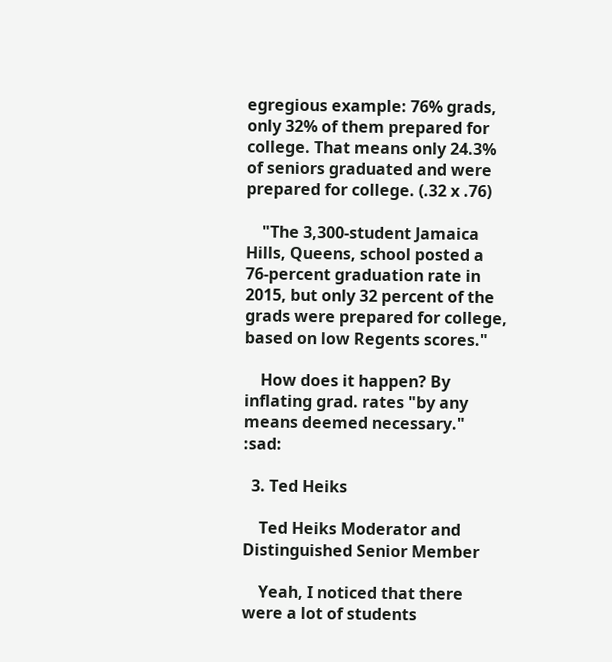egregious example: 76% grads, only 32% of them prepared for college. That means only 24.3% of seniors graduated and were prepared for college. (.32 x .76)

    "The 3,300-student Jamaica Hills, Queens, school posted a 76-percent graduation rate in 2015, but only 32 percent of the grads were prepared for college, based on low Regents scores."

    How does it happen? By inflating grad. rates "by any means deemed necessary." :sad:

  3. Ted Heiks

    Ted Heiks Moderator and Distinguished Senior Member

    Yeah, I noticed that there were a lot of students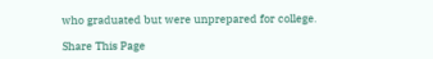who graduated but were unprepared for college.

Share This Page